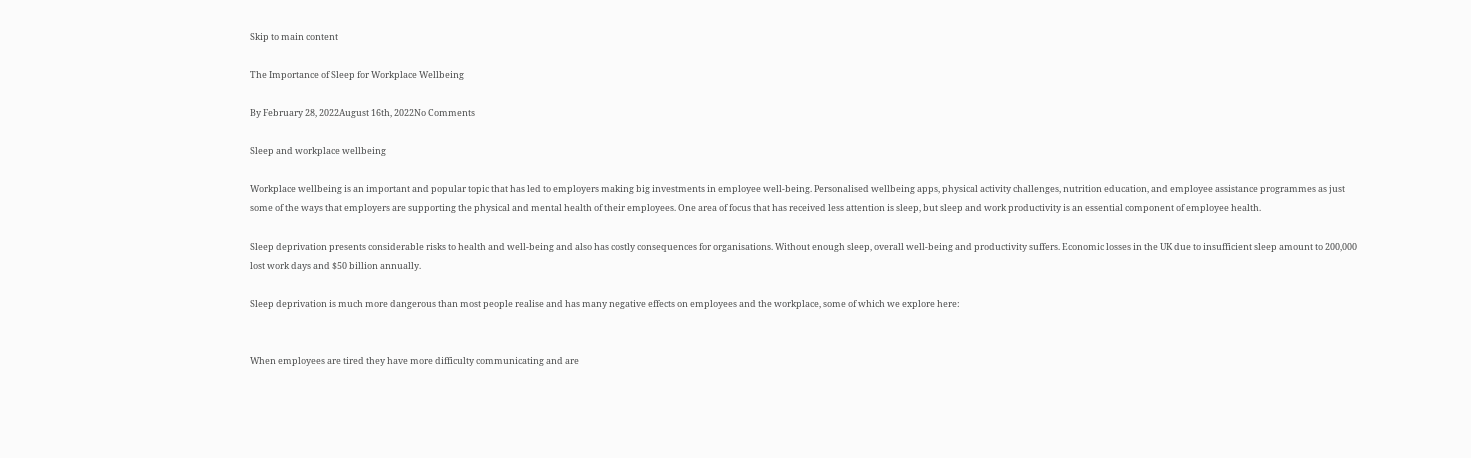Skip to main content

The Importance of Sleep for Workplace Wellbeing

By February 28, 2022August 16th, 2022No Comments

Sleep and workplace wellbeing

Workplace wellbeing is an important and popular topic that has led to employers making big investments in employee well-being. Personalised wellbeing apps, physical activity challenges, nutrition education, and employee assistance programmes as just some of the ways that employers are supporting the physical and mental health of their employees. One area of focus that has received less attention is sleep, but sleep and work productivity is an essential component of employee health.

Sleep deprivation presents considerable risks to health and well-being and also has costly consequences for organisations. Without enough sleep, overall well-being and productivity suffers. Economic losses in the UK due to insufficient sleep amount to 200,000 lost work days and $50 billion annually.

Sleep deprivation is much more dangerous than most people realise and has many negative effects on employees and the workplace, some of which we explore here:


When employees are tired they have more difficulty communicating and are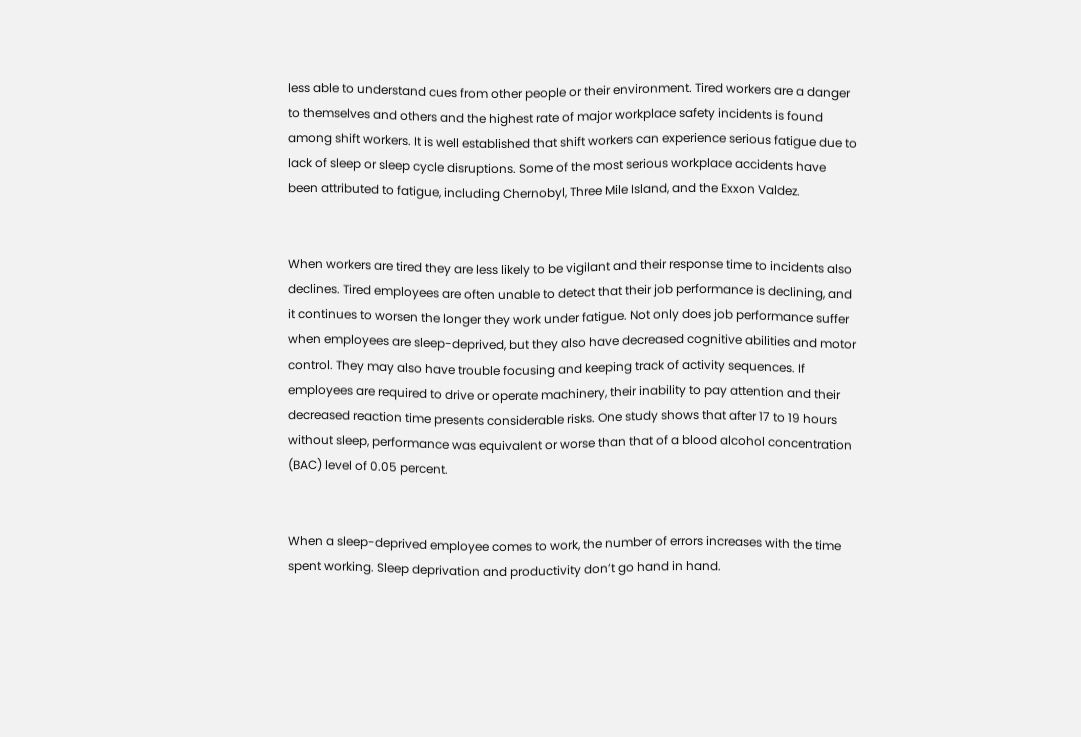less able to understand cues from other people or their environment. Tired workers are a danger to themselves and others and the highest rate of major workplace safety incidents is found among shift workers. It is well established that shift workers can experience serious fatigue due to lack of sleep or sleep cycle disruptions. Some of the most serious workplace accidents have been attributed to fatigue, including Chernobyl, Three Mile Island, and the Exxon Valdez.


When workers are tired they are less likely to be vigilant and their response time to incidents also declines. Tired employees are often unable to detect that their job performance is declining, and it continues to worsen the longer they work under fatigue. Not only does job performance suffer when employees are sleep-deprived, but they also have decreased cognitive abilities and motor control. They may also have trouble focusing and keeping track of activity sequences. If employees are required to drive or operate machinery, their inability to pay attention and their decreased reaction time presents considerable risks. One study shows that after 17 to 19 hours without sleep, performance was equivalent or worse than that of a blood alcohol concentration (BAC) level of 0.05 percent.


When a sleep-deprived employee comes to work, the number of errors increases with the time spent working. Sleep deprivation and productivity don’t go hand in hand.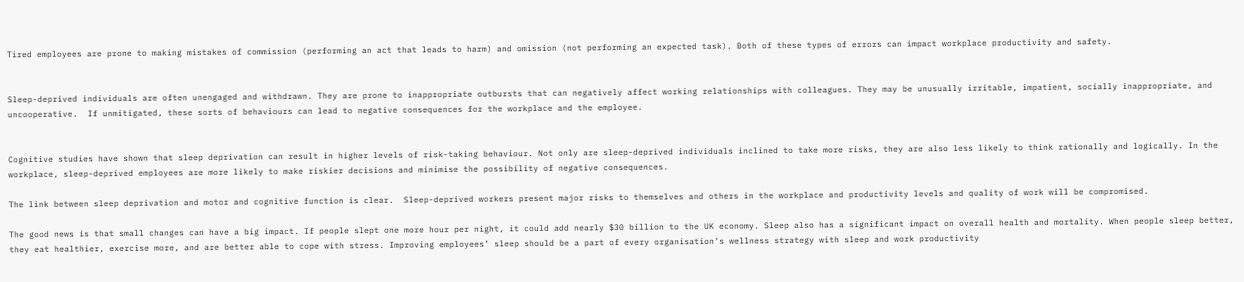Tired employees are prone to making mistakes of commission (performing an act that leads to harm) and omission (not performing an expected task). Both of these types of errors can impact workplace productivity and safety.


Sleep-deprived individuals are often unengaged and withdrawn. They are prone to inappropriate outbursts that can negatively affect working relationships with colleagues. They may be unusually irritable, impatient, socially inappropriate, and uncooperative.  If unmitigated, these sorts of behaviours can lead to negative consequences for the workplace and the employee.


Cognitive studies have shown that sleep deprivation can result in higher levels of risk-taking behaviour. Not only are sleep-deprived individuals inclined to take more risks, they are also less likely to think rationally and logically. In the workplace, sleep-deprived employees are more likely to make riskier decisions and minimise the possibility of negative consequences.

The link between sleep deprivation and motor and cognitive function is clear.  Sleep-deprived workers present major risks to themselves and others in the workplace and productivity levels and quality of work will be compromised.

The good news is that small changes can have a big impact. If people slept one more hour per night, it could add nearly $30 billion to the UK economy. Sleep also has a significant impact on overall health and mortality. When people sleep better, they eat healthier, exercise more, and are better able to cope with stress. Improving employees’ sleep should be a part of every organisation’s wellness strategy with sleep and work productivity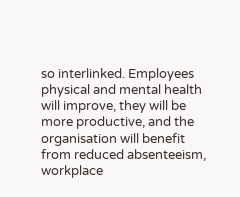so interlinked. Employees physical and mental health will improve, they will be more productive, and the organisation will benefit from reduced absenteeism, workplace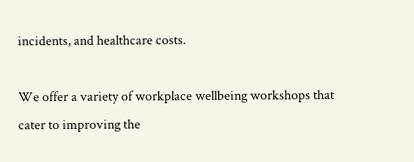incidents, and healthcare costs.

We offer a variety of workplace wellbeing workshops that cater to improving the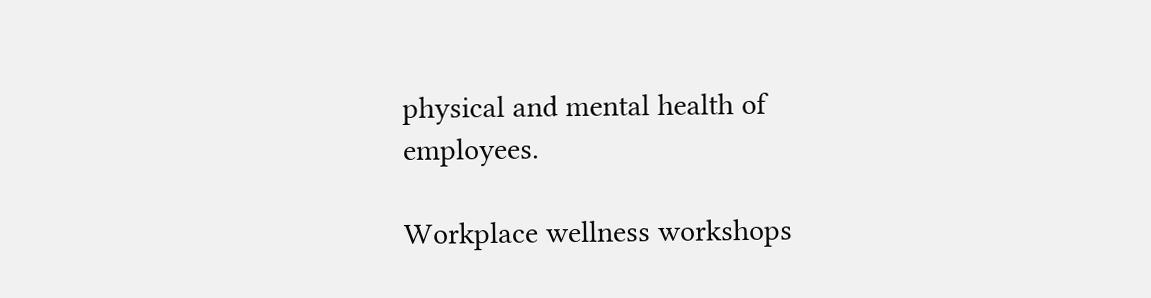physical and mental health of employees.

Workplace wellness workshops